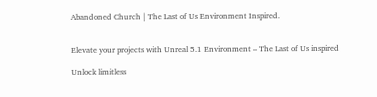Abandoned Church | The Last of Us Environment Inspired.


Elevate your projects with Unreal 5.1 Environment – The Last of Us inspired

Unlock limitless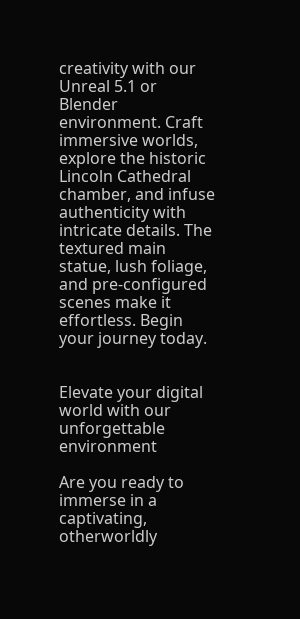creativity with our Unreal 5.1 or Blender environment. Craft immersive worlds, explore the historic Lincoln Cathedral chamber, and infuse authenticity with intricate details. The textured main statue, lush foliage, and pre-configured scenes make it effortless. Begin your journey today.


Elevate your digital world with our unforgettable environment

Are you ready to immerse in a captivating, otherworldly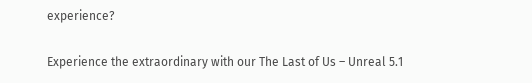experience?

Experience the extraordinary with our The Last of Us – Unreal 5.1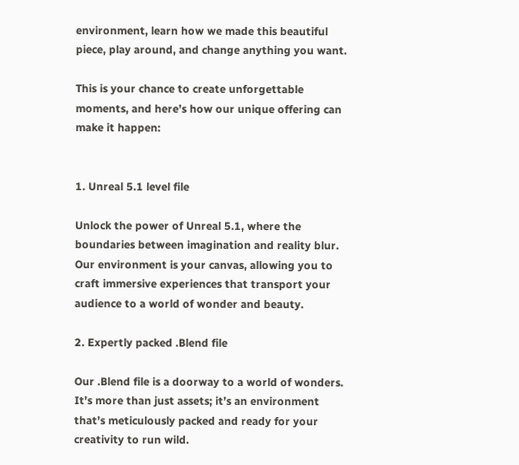environment, learn how we made this beautiful piece, play around, and change anything you want.

This is your chance to create unforgettable moments, and here’s how our unique offering can make it happen:


1. Unreal 5.1 level file

Unlock the power of Unreal 5.1, where the boundaries between imagination and reality blur. Our environment is your canvas, allowing you to craft immersive experiences that transport your audience to a world of wonder and beauty.

2. Expertly packed .Blend file

Our .Blend file is a doorway to a world of wonders. It’s more than just assets; it’s an environment that’s meticulously packed and ready for your creativity to run wild.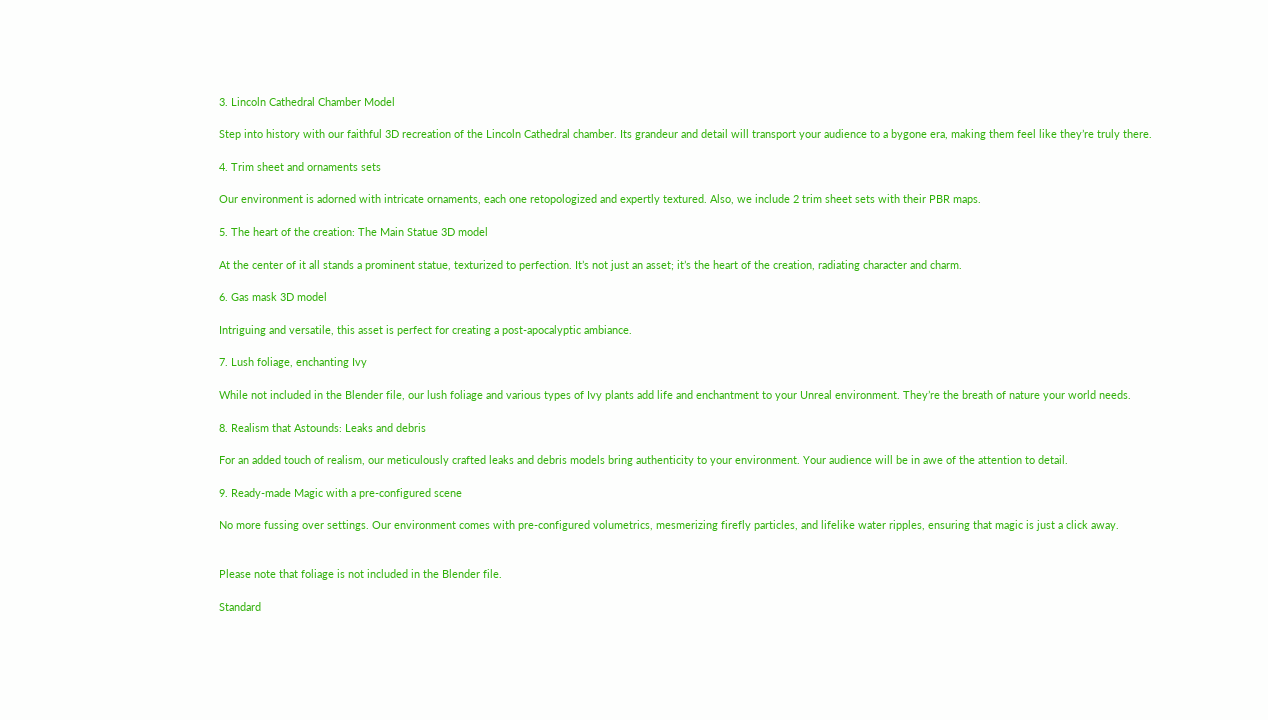3. Lincoln Cathedral Chamber Model

Step into history with our faithful 3D recreation of the Lincoln Cathedral chamber. Its grandeur and detail will transport your audience to a bygone era, making them feel like they’re truly there.

4. Trim sheet and ornaments sets

Our environment is adorned with intricate ornaments, each one retopologized and expertly textured. Also, we include 2 trim sheet sets with their PBR maps.

5. The heart of the creation: The Main Statue 3D model

At the center of it all stands a prominent statue, texturized to perfection. It’s not just an asset; it’s the heart of the creation, radiating character and charm.

6. Gas mask 3D model

Intriguing and versatile, this asset is perfect for creating a post-apocalyptic ambiance.

7. Lush foliage, enchanting Ivy

While not included in the Blender file, our lush foliage and various types of Ivy plants add life and enchantment to your Unreal environment. They’re the breath of nature your world needs.

8. Realism that Astounds: Leaks and debris

For an added touch of realism, our meticulously crafted leaks and debris models bring authenticity to your environment. Your audience will be in awe of the attention to detail.

9. Ready-made Magic with a pre-configured scene

No more fussing over settings. Our environment comes with pre-configured volumetrics, mesmerizing firefly particles, and lifelike water ripples, ensuring that magic is just a click away.


Please note that foliage is not included in the Blender file.

Standard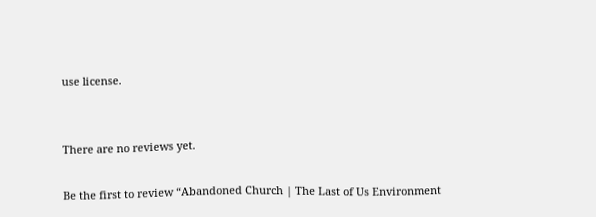use license.


There are no reviews yet.

Be the first to review “Abandoned Church | The Last of Us Environment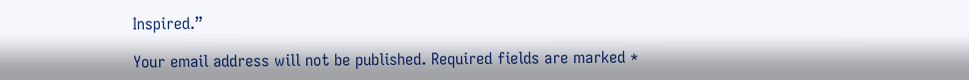Inspired.”

Your email address will not be published. Required fields are marked *